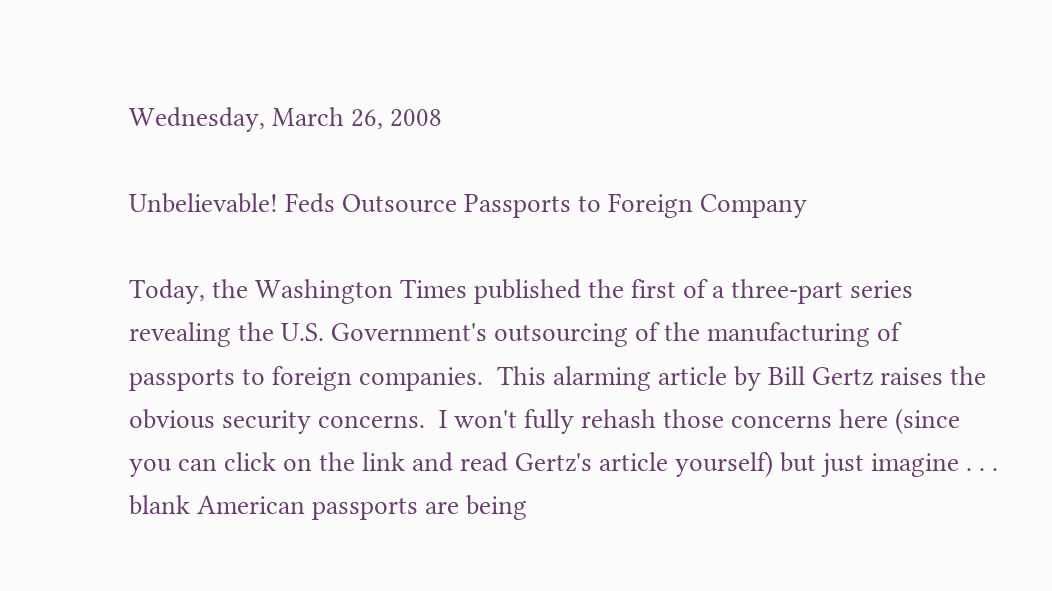Wednesday, March 26, 2008

Unbelievable! Feds Outsource Passports to Foreign Company

Today, the Washington Times published the first of a three-part series revealing the U.S. Government's outsourcing of the manufacturing of passports to foreign companies.  This alarming article by Bill Gertz raises the obvious security concerns.  I won't fully rehash those concerns here (since you can click on the link and read Gertz's article yourself) but just imagine . . . blank American passports are being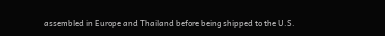assembled in Europe and Thailand before being shipped to the U.S.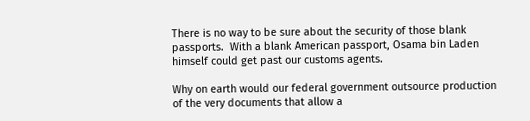There is no way to be sure about the security of those blank passports.  With a blank American passport, Osama bin Laden himself could get past our customs agents.

Why on earth would our federal government outsource production of the very documents that allow a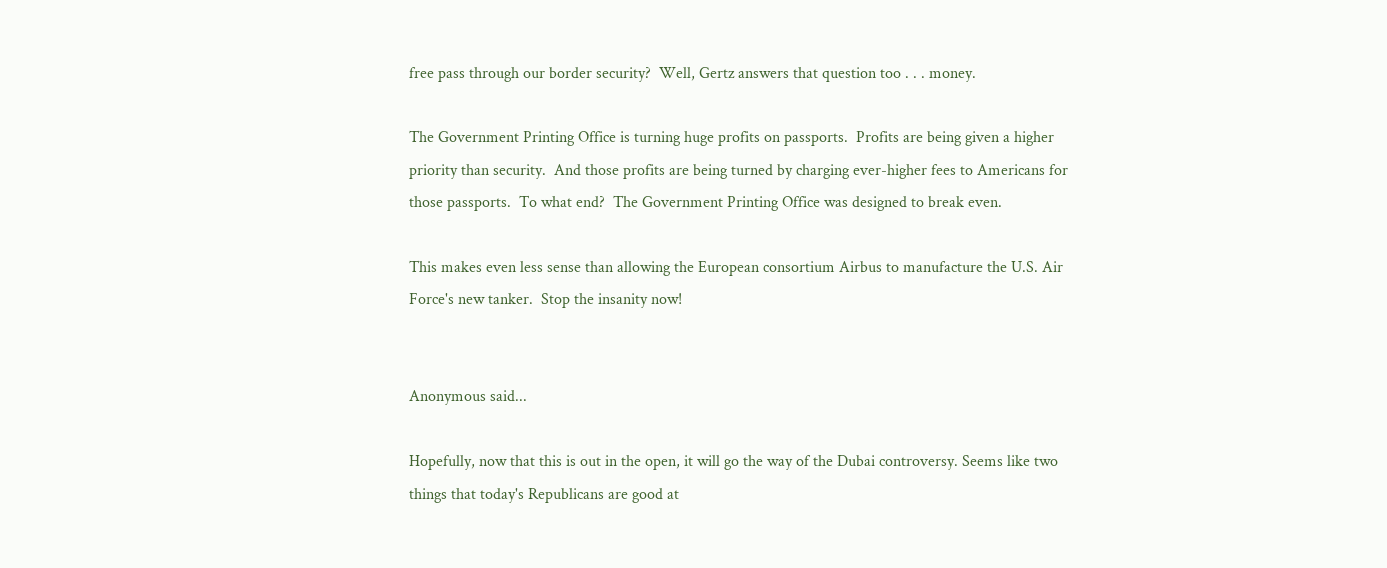free pass through our border security?  Well, Gertz answers that question too . . . money.

The Government Printing Office is turning huge profits on passports.  Profits are being given a higher priority than security.  And those profits are being turned by charging ever-higher fees to Americans for those passports.  To what end?  The Government Printing Office was designed to break even.

This makes even less sense than allowing the European consortium Airbus to manufacture the U.S. Air Force's new tanker.  Stop the insanity now!


Anonymous said...

Hopefully, now that this is out in the open, it will go the way of the Dubai controversy. Seems like two things that today's Republicans are good at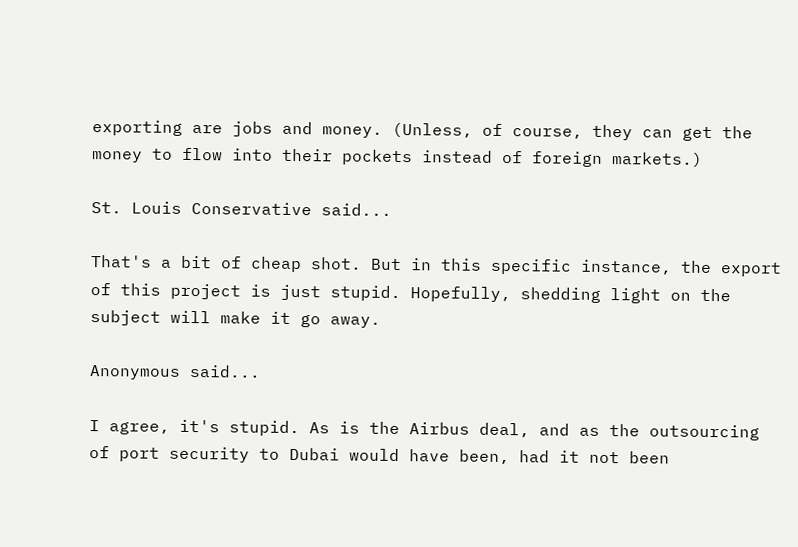exporting are jobs and money. (Unless, of course, they can get the money to flow into their pockets instead of foreign markets.)

St. Louis Conservative said...

That's a bit of cheap shot. But in this specific instance, the export of this project is just stupid. Hopefully, shedding light on the subject will make it go away.

Anonymous said...

I agree, it's stupid. As is the Airbus deal, and as the outsourcing of port security to Dubai would have been, had it not been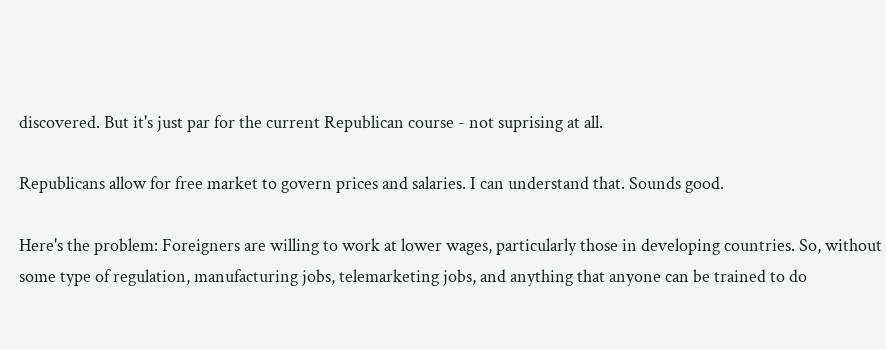discovered. But it's just par for the current Republican course - not suprising at all.

Republicans allow for free market to govern prices and salaries. I can understand that. Sounds good.

Here's the problem: Foreigners are willing to work at lower wages, particularly those in developing countries. So, without some type of regulation, manufacturing jobs, telemarketing jobs, and anything that anyone can be trained to do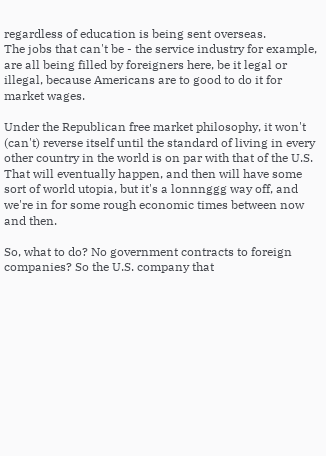regardless of education is being sent overseas.
The jobs that can't be - the service industry for example, are all being filled by foreigners here, be it legal or illegal, because Americans are to good to do it for market wages.

Under the Republican free market philosophy, it won't (can't) reverse itself until the standard of living in every other country in the world is on par with that of the U.S. That will eventually happen, and then will have some sort of world utopia, but it's a lonnnggg way off, and we're in for some rough economic times between now and then.

So, what to do? No government contracts to foreign companies? So the U.S. company that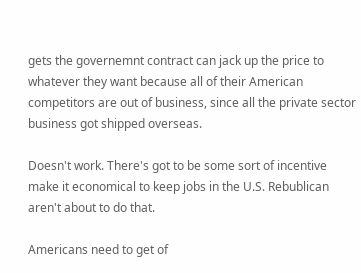gets the governemnt contract can jack up the price to whatever they want because all of their American competitors are out of business, since all the private sector business got shipped overseas.

Doesn't work. There's got to be some sort of incentive make it economical to keep jobs in the U.S. Rebublican aren't about to do that.

Americans need to get of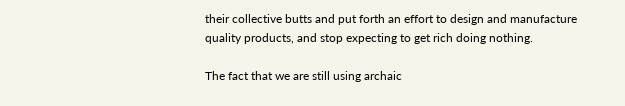their collective butts and put forth an effort to design and manufacture quality products, and stop expecting to get rich doing nothing.

The fact that we are still using archaic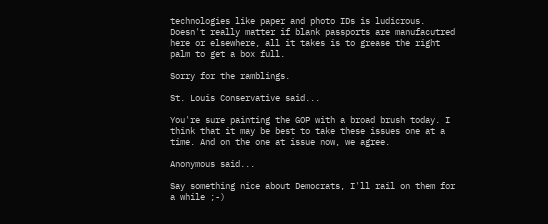technologies like paper and photo IDs is ludicrous. Doesn't really matter if blank passports are manufacutred here or elsewhere, all it takes is to grease the right palm to get a box full.

Sorry for the ramblings.

St. Louis Conservative said...

You're sure painting the GOP with a broad brush today. I think that it may be best to take these issues one at a time. And on the one at issue now, we agree.

Anonymous said...

Say something nice about Democrats, I'll rail on them for a while ;-)